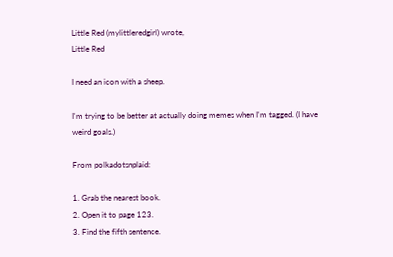Little Red (mylittleredgirl) wrote,
Little Red

I need an icon with a sheep.

I'm trying to be better at actually doing memes when I'm tagged. (I have weird goals.)

From polkadotsnplaid:

1. Grab the nearest book.
2. Open it to page 123.
3. Find the fifth sentence.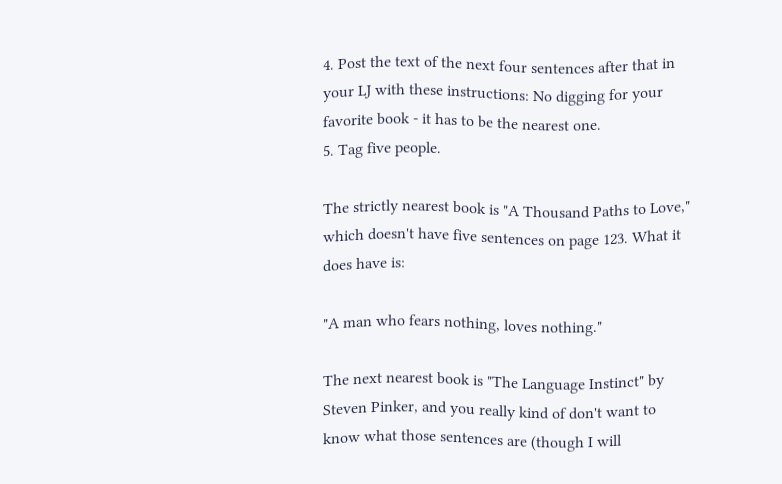4. Post the text of the next four sentences after that in your LJ with these instructions: No digging for your favorite book - it has to be the nearest one.
5. Tag five people.

The strictly nearest book is "A Thousand Paths to Love," which doesn't have five sentences on page 123. What it does have is:

"A man who fears nothing, loves nothing."

The next nearest book is "The Language Instinct" by Steven Pinker, and you really kind of don't want to know what those sentences are (though I will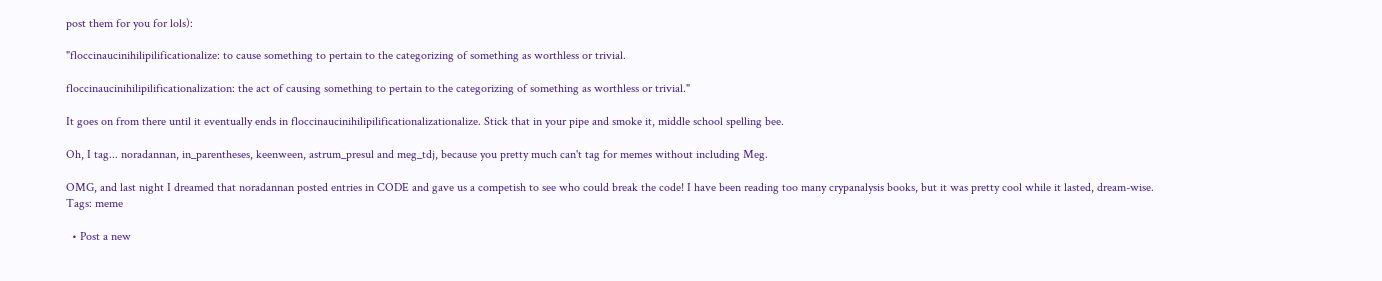post them for you for lols):

"floccinaucinihilipilificationalize: to cause something to pertain to the categorizing of something as worthless or trivial.

floccinaucinihilipilificationalization: the act of causing something to pertain to the categorizing of something as worthless or trivial."

It goes on from there until it eventually ends in floccinaucinihilipilificationalizationalize. Stick that in your pipe and smoke it, middle school spelling bee.

Oh, I tag... noradannan, in_parentheses, keenween, astrum_presul and meg_tdj, because you pretty much can't tag for memes without including Meg.

OMG, and last night I dreamed that noradannan posted entries in CODE and gave us a competish to see who could break the code! I have been reading too many crypanalysis books, but it was pretty cool while it lasted, dream-wise.
Tags: meme

  • Post a new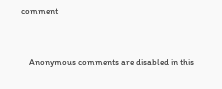comment


    Anonymous comments are disabled in this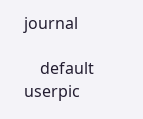journal

    default userpic